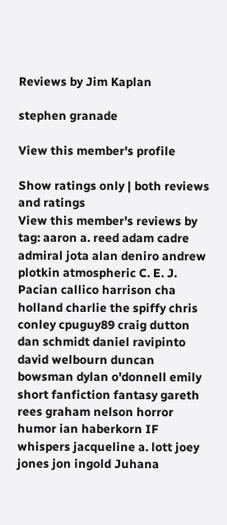Reviews by Jim Kaplan

stephen granade

View this member's profile

Show ratings only | both reviews and ratings
View this member's reviews by tag: aaron a. reed adam cadre admiral jota alan deniro andrew plotkin atmospheric C. E. J. Pacian callico harrison cha holland charlie the spiffy chris conley cpuguy89 craig dutton dan schmidt daniel ravipinto david welbourn duncan bowsman dylan o'donnell emily short fanfiction fantasy gareth rees graham nelson horror humor ian haberkorn IF whispers jacqueline a. lott joey jones jon ingold Juhana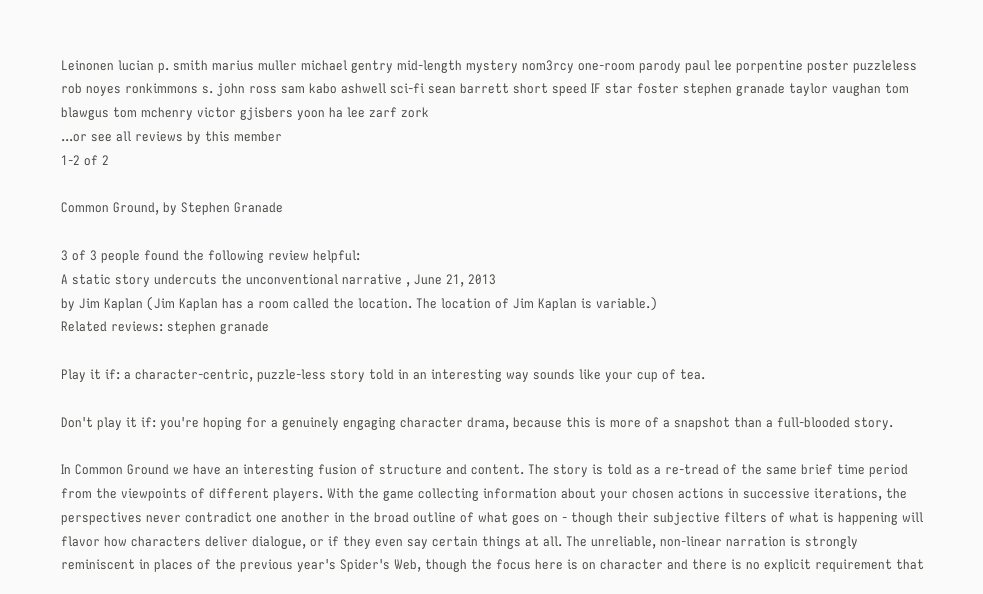Leinonen lucian p. smith marius muller michael gentry mid-length mystery nom3rcy one-room parody paul lee porpentine poster puzzleless rob noyes ronkimmons s. john ross sam kabo ashwell sci-fi sean barrett short speed IF star foster stephen granade taylor vaughan tom blawgus tom mchenry victor gjisbers yoon ha lee zarf zork
...or see all reviews by this member
1-2 of 2

Common Ground, by Stephen Granade

3 of 3 people found the following review helpful:
A static story undercuts the unconventional narrative , June 21, 2013
by Jim Kaplan (Jim Kaplan has a room called the location. The location of Jim Kaplan is variable.)
Related reviews: stephen granade

Play it if: a character-centric, puzzle-less story told in an interesting way sounds like your cup of tea.

Don't play it if: you're hoping for a genuinely engaging character drama, because this is more of a snapshot than a full-blooded story.

In Common Ground we have an interesting fusion of structure and content. The story is told as a re-tread of the same brief time period from the viewpoints of different players. With the game collecting information about your chosen actions in successive iterations, the perspectives never contradict one another in the broad outline of what goes on - though their subjective filters of what is happening will flavor how characters deliver dialogue, or if they even say certain things at all. The unreliable, non-linear narration is strongly reminiscent in places of the previous year's Spider's Web, though the focus here is on character and there is no explicit requirement that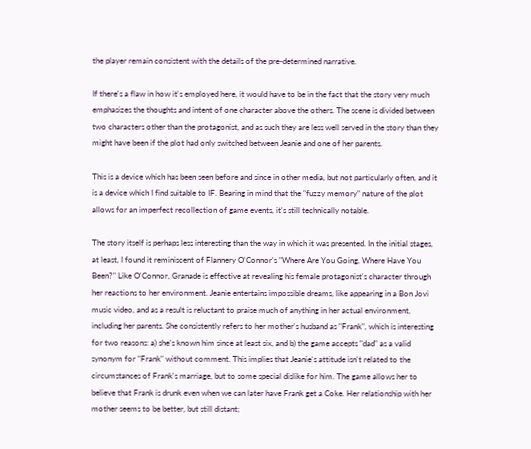the player remain consistent with the details of the pre-determined narrative.

If there's a flaw in how it's employed here, it would have to be in the fact that the story very much emphasizes the thoughts and intent of one character above the others. The scene is divided between two characters other than the protagonist, and as such they are less well served in the story than they might have been if the plot had only switched between Jeanie and one of her parents.

This is a device which has been seen before and since in other media, but not particularly often, and it is a device which I find suitable to IF. Bearing in mind that the "fuzzy memory" nature of the plot allows for an imperfect recollection of game events, it's still technically notable.

The story itself is perhaps less interesting than the way in which it was presented. In the initial stages, at least, I found it reminiscent of Flannery O'Connor's "Where Are You Going, Where Have You Been?" Like O'Connor, Granade is effective at revealing his female protagonist's character through her reactions to her environment. Jeanie entertains impossible dreams, like appearing in a Bon Jovi music video, and as a result is reluctant to praise much of anything in her actual environment, including her parents. She consistently refers to her mother's husband as "Frank", which is interesting for two reasons: a) she's known him since at least six, and b) the game accepts "dad" as a valid synonym for "Frank" without comment. This implies that Jeanie's attitude isn't related to the circumstances of Frank's marriage, but to some special dislike for him. The game allows her to believe that Frank is drunk even when we can later have Frank get a Coke. Her relationship with her mother seems to be better, but still distant;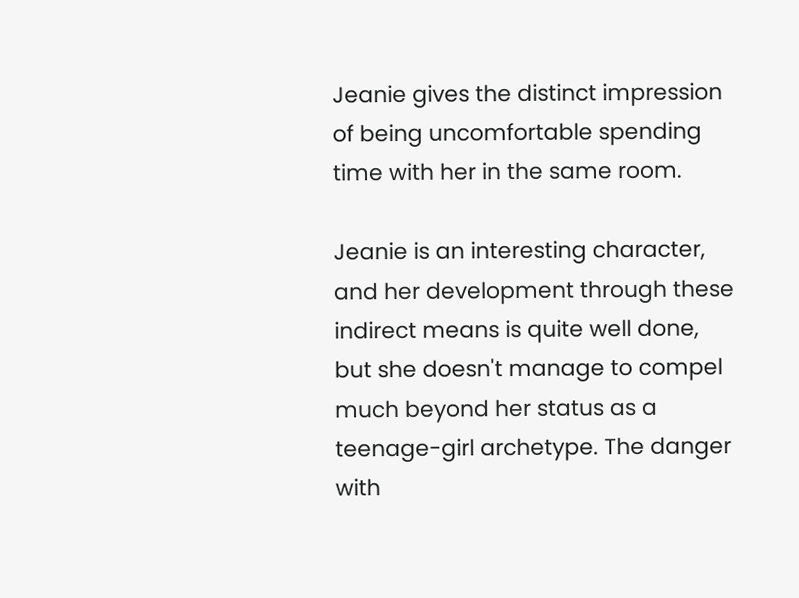Jeanie gives the distinct impression of being uncomfortable spending time with her in the same room.

Jeanie is an interesting character, and her development through these indirect means is quite well done, but she doesn't manage to compel much beyond her status as a teenage-girl archetype. The danger with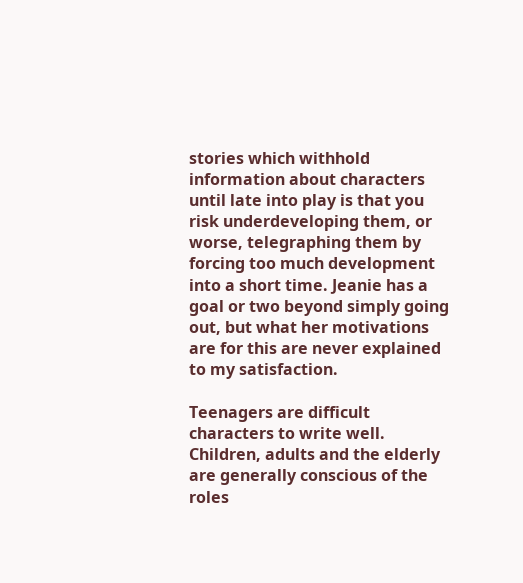stories which withhold information about characters until late into play is that you risk underdeveloping them, or worse, telegraphing them by forcing too much development into a short time. Jeanie has a goal or two beyond simply going out, but what her motivations are for this are never explained to my satisfaction.

Teenagers are difficult characters to write well. Children, adults and the elderly are generally conscious of the roles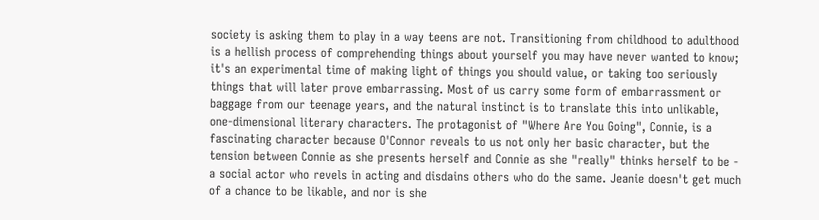society is asking them to play in a way teens are not. Transitioning from childhood to adulthood is a hellish process of comprehending things about yourself you may have never wanted to know; it's an experimental time of making light of things you should value, or taking too seriously things that will later prove embarrassing. Most of us carry some form of embarrassment or baggage from our teenage years, and the natural instinct is to translate this into unlikable, one-dimensional literary characters. The protagonist of "Where Are You Going", Connie, is a fascinating character because O'Connor reveals to us not only her basic character, but the tension between Connie as she presents herself and Connie as she "really" thinks herself to be - a social actor who revels in acting and disdains others who do the same. Jeanie doesn't get much of a chance to be likable, and nor is she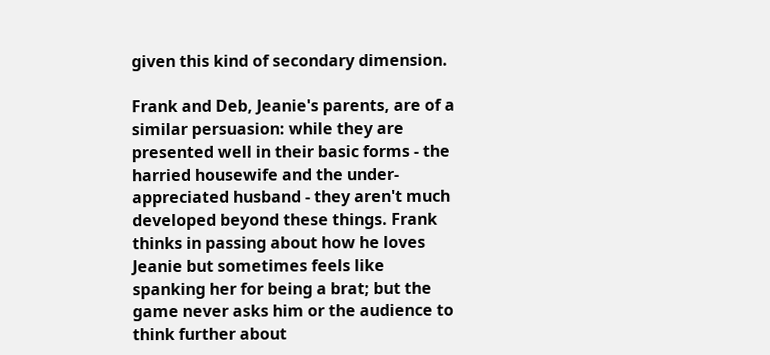given this kind of secondary dimension.

Frank and Deb, Jeanie's parents, are of a similar persuasion: while they are presented well in their basic forms - the harried housewife and the under-appreciated husband - they aren't much developed beyond these things. Frank thinks in passing about how he loves Jeanie but sometimes feels like spanking her for being a brat; but the game never asks him or the audience to think further about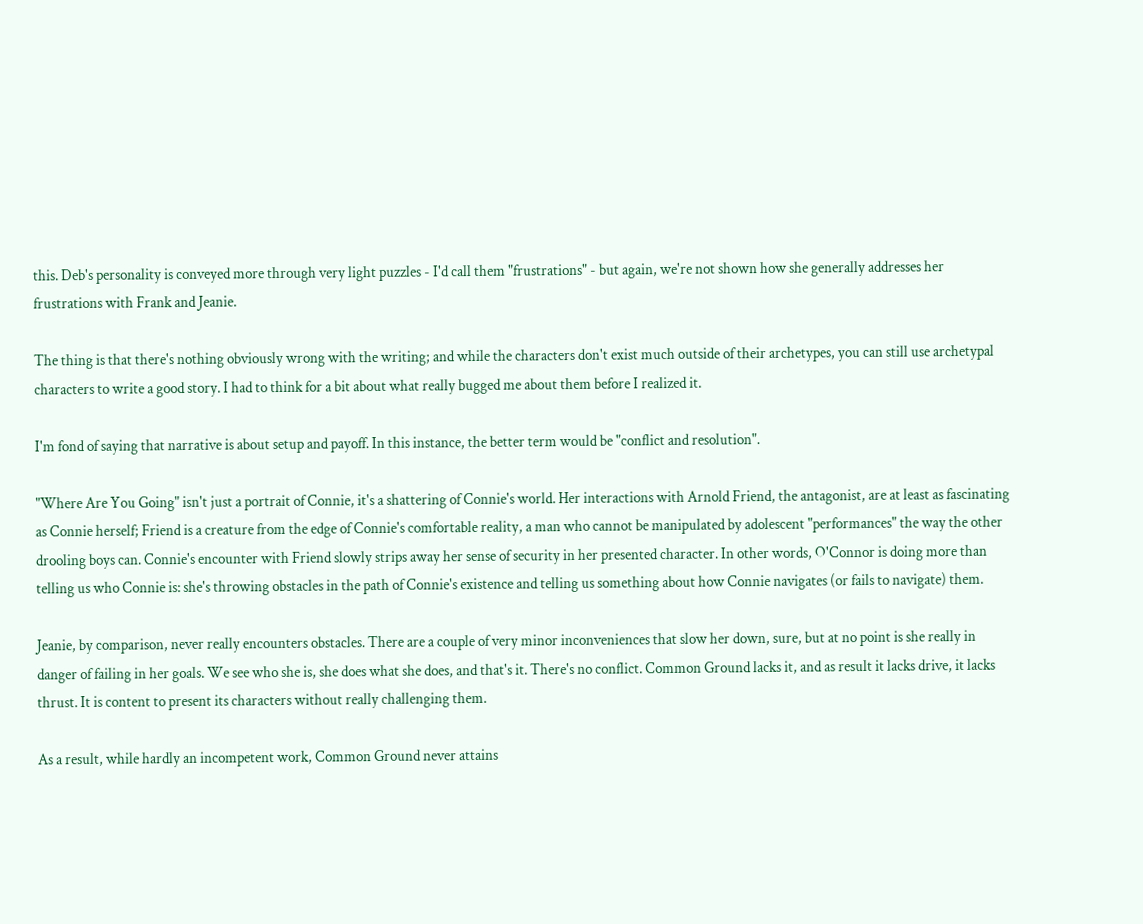this. Deb's personality is conveyed more through very light puzzles - I'd call them "frustrations" - but again, we're not shown how she generally addresses her frustrations with Frank and Jeanie.

The thing is that there's nothing obviously wrong with the writing; and while the characters don't exist much outside of their archetypes, you can still use archetypal characters to write a good story. I had to think for a bit about what really bugged me about them before I realized it.

I'm fond of saying that narrative is about setup and payoff. In this instance, the better term would be "conflict and resolution".

"Where Are You Going" isn't just a portrait of Connie, it's a shattering of Connie's world. Her interactions with Arnold Friend, the antagonist, are at least as fascinating as Connie herself; Friend is a creature from the edge of Connie's comfortable reality, a man who cannot be manipulated by adolescent "performances" the way the other drooling boys can. Connie's encounter with Friend slowly strips away her sense of security in her presented character. In other words, O'Connor is doing more than telling us who Connie is: she's throwing obstacles in the path of Connie's existence and telling us something about how Connie navigates (or fails to navigate) them.

Jeanie, by comparison, never really encounters obstacles. There are a couple of very minor inconveniences that slow her down, sure, but at no point is she really in danger of failing in her goals. We see who she is, she does what she does, and that's it. There's no conflict. Common Ground lacks it, and as result it lacks drive, it lacks thrust. It is content to present its characters without really challenging them.

As a result, while hardly an incompetent work, Common Ground never attains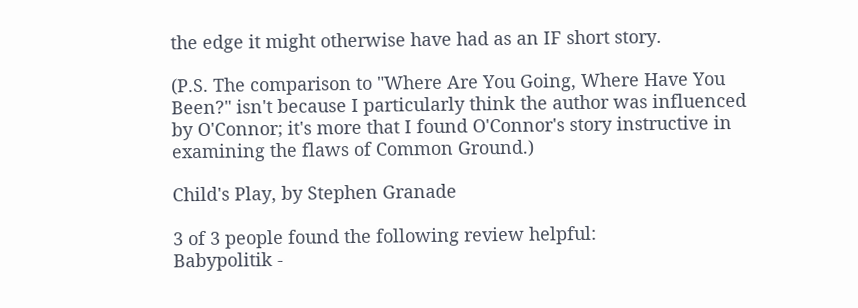the edge it might otherwise have had as an IF short story.

(P.S. The comparison to "Where Are You Going, Where Have You Been?" isn't because I particularly think the author was influenced by O'Connor; it's more that I found O'Connor's story instructive in examining the flaws of Common Ground.)

Child's Play, by Stephen Granade

3 of 3 people found the following review helpful:
Babypolitik -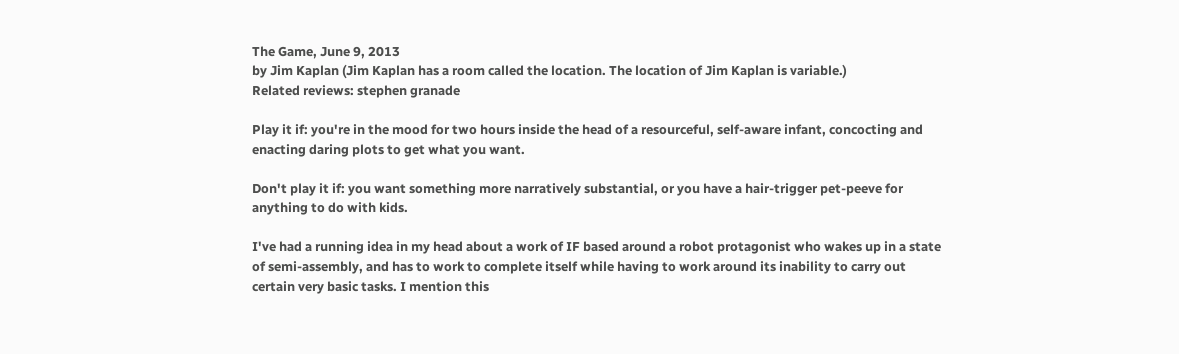The Game, June 9, 2013
by Jim Kaplan (Jim Kaplan has a room called the location. The location of Jim Kaplan is variable.)
Related reviews: stephen granade

Play it if: you're in the mood for two hours inside the head of a resourceful, self-aware infant, concocting and enacting daring plots to get what you want.

Don't play it if: you want something more narratively substantial, or you have a hair-trigger pet-peeve for anything to do with kids.

I've had a running idea in my head about a work of IF based around a robot protagonist who wakes up in a state of semi-assembly, and has to work to complete itself while having to work around its inability to carry out certain very basic tasks. I mention this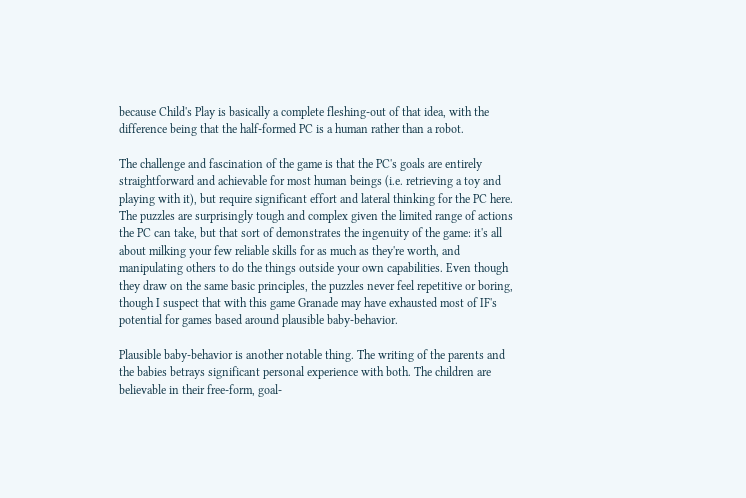because Child's Play is basically a complete fleshing-out of that idea, with the difference being that the half-formed PC is a human rather than a robot.

The challenge and fascination of the game is that the PC's goals are entirely straightforward and achievable for most human beings (i.e. retrieving a toy and playing with it), but require significant effort and lateral thinking for the PC here. The puzzles are surprisingly tough and complex given the limited range of actions the PC can take, but that sort of demonstrates the ingenuity of the game: it's all about milking your few reliable skills for as much as they're worth, and manipulating others to do the things outside your own capabilities. Even though they draw on the same basic principles, the puzzles never feel repetitive or boring, though I suspect that with this game Granade may have exhausted most of IF's potential for games based around plausible baby-behavior.

Plausible baby-behavior is another notable thing. The writing of the parents and the babies betrays significant personal experience with both. The children are believable in their free-form, goal-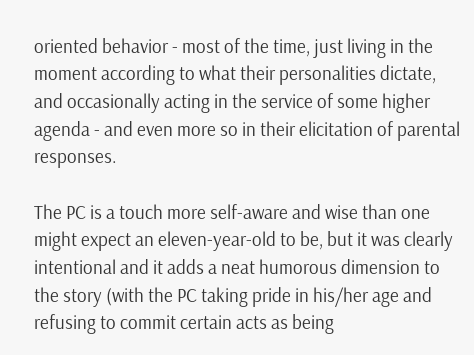oriented behavior - most of the time, just living in the moment according to what their personalities dictate, and occasionally acting in the service of some higher agenda - and even more so in their elicitation of parental responses.

The PC is a touch more self-aware and wise than one might expect an eleven-year-old to be, but it was clearly intentional and it adds a neat humorous dimension to the story (with the PC taking pride in his/her age and refusing to commit certain acts as being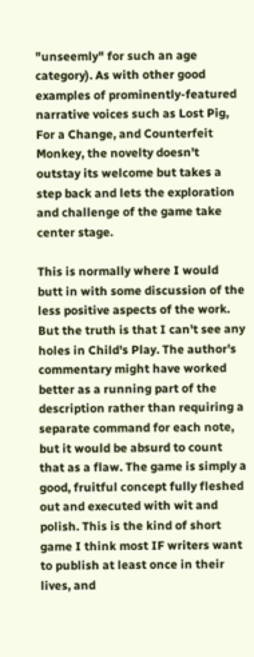"unseemly" for such an age category). As with other good examples of prominently-featured narrative voices such as Lost Pig, For a Change, and Counterfeit Monkey, the novelty doesn't outstay its welcome but takes a step back and lets the exploration and challenge of the game take center stage.

This is normally where I would butt in with some discussion of the less positive aspects of the work. But the truth is that I can't see any holes in Child's Play. The author's commentary might have worked better as a running part of the description rather than requiring a separate command for each note, but it would be absurd to count that as a flaw. The game is simply a good, fruitful concept fully fleshed out and executed with wit and polish. This is the kind of short game I think most IF writers want to publish at least once in their lives, and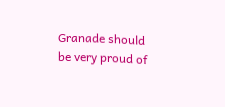Granade should be very proud of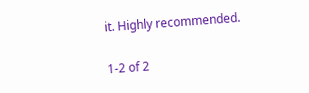it. Highly recommended.

1-2 of 2